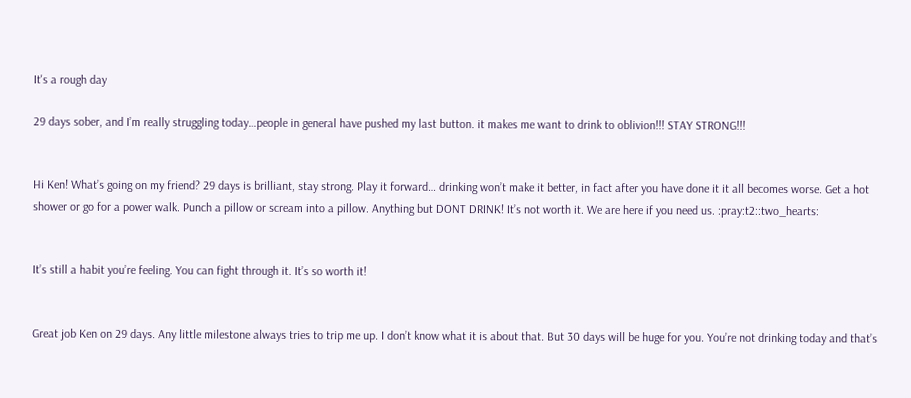It's a rough day

29 days sober, and I’m really struggling today…people in general have pushed my last button. it makes me want to drink to oblivion!!! STAY STRONG!!!


Hi Ken! What’s going on my friend? 29 days is brilliant, stay strong. Play it forward… drinking won’t make it better, in fact after you have done it it all becomes worse. Get a hot shower or go for a power walk. Punch a pillow or scream into a pillow. Anything but DONT DRINK! It’s not worth it. We are here if you need us. :pray:t2::two_hearts:


It’s still a habit you’re feeling. You can fight through it. It’s so worth it!


Great job Ken on 29 days. Any little milestone always tries to trip me up. I don’t know what it is about that. But 30 days will be huge for you. You’re not drinking today and that’s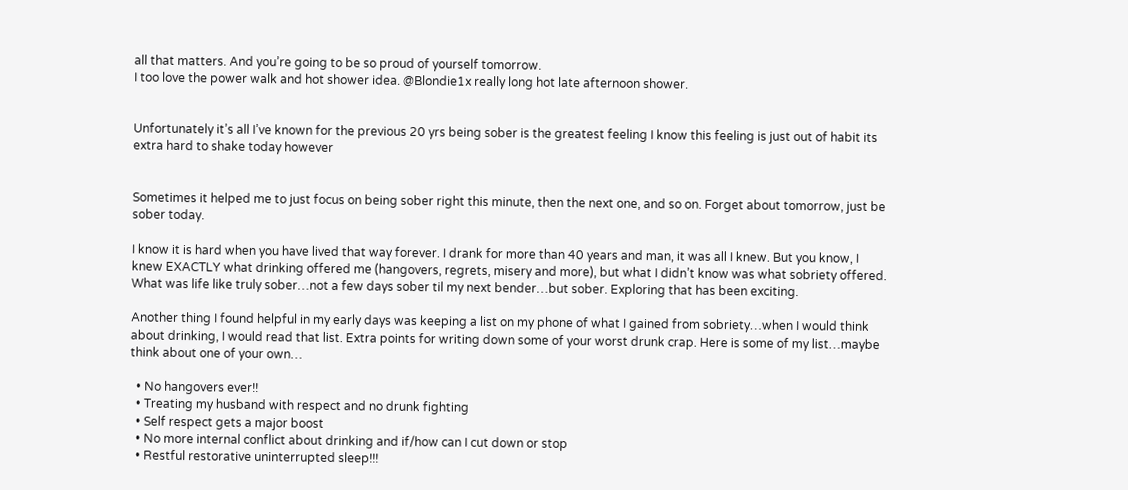all that matters. And you’re going to be so proud of yourself tomorrow.
I too love the power walk and hot shower idea. @Blondie1x really long hot late afternoon shower.


Unfortunately it’s all I’ve known for the previous 20 yrs being sober is the greatest feeling I know this feeling is just out of habit its extra hard to shake today however


Sometimes it helped me to just focus on being sober right this minute, then the next one, and so on. Forget about tomorrow, just be sober today.

I know it is hard when you have lived that way forever. I drank for more than 40 years and man, it was all I knew. But you know, I knew EXACTLY what drinking offered me (hangovers, regrets, misery and more), but what I didn’t know was what sobriety offered. What was life like truly sober…not a few days sober til my next bender…but sober. Exploring that has been exciting.

Another thing I found helpful in my early days was keeping a list on my phone of what I gained from sobriety…when I would think about drinking, I would read that list. Extra points for writing down some of your worst drunk crap. Here is some of my list…maybe think about one of your own…

  • No hangovers ever!!
  • Treating my husband with respect and no drunk fighting
  • Self respect gets a major boost
  • No more internal conflict about drinking and if/how can I cut down or stop
  • Restful restorative uninterrupted sleep!!!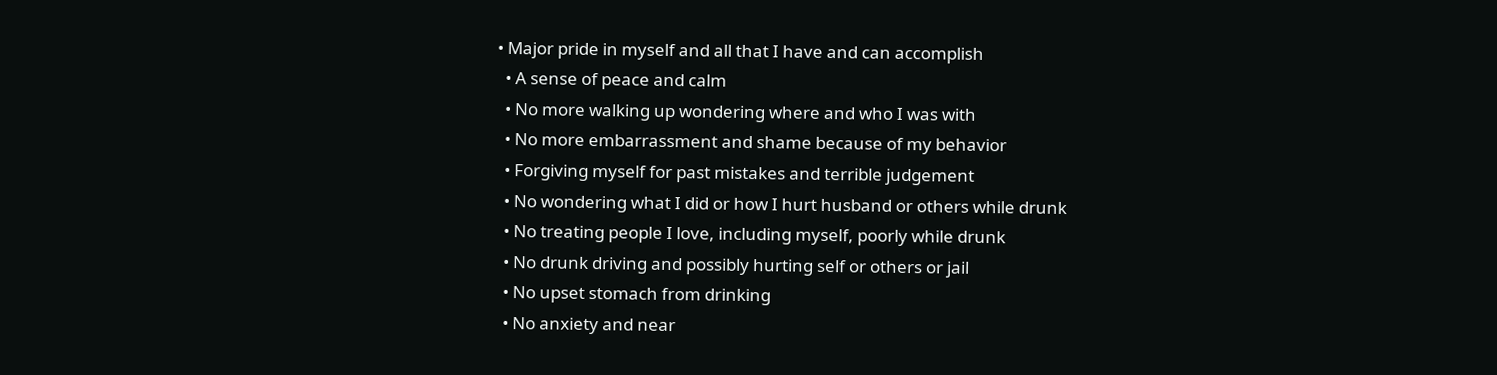• Major pride in myself and all that I have and can accomplish
  • A sense of peace and calm
  • No more walking up wondering where and who I was with
  • No more embarrassment and shame because of my behavior
  • Forgiving myself for past mistakes and terrible judgement
  • No wondering what I did or how I hurt husband or others while drunk
  • No treating people I love, including myself, poorly while drunk
  • No drunk driving and possibly hurting self or others or jail
  • No upset stomach from drinking
  • No anxiety and near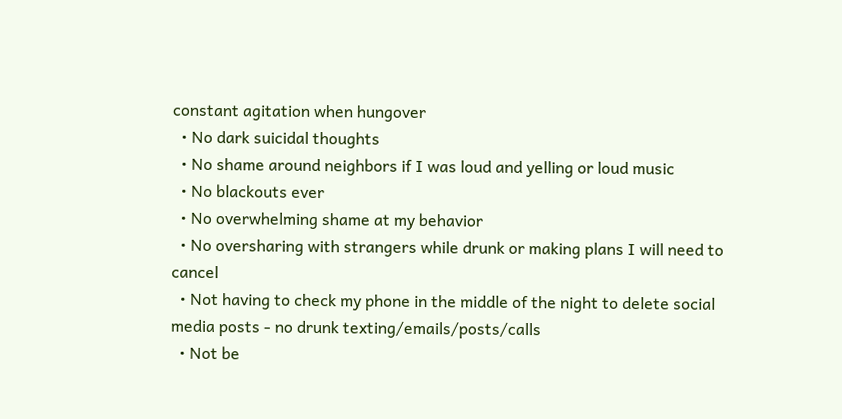constant agitation when hungover
  • No dark suicidal thoughts
  • No shame around neighbors if I was loud and yelling or loud music
  • No blackouts ever
  • No overwhelming shame at my behavior
  • No oversharing with strangers while drunk or making plans I will need to cancel
  • Not having to check my phone in the middle of the night to delete social media posts - no drunk texting/emails/posts/calls
  • Not be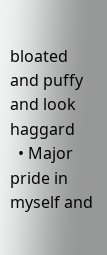bloated and puffy and look haggard
  • Major pride in myself and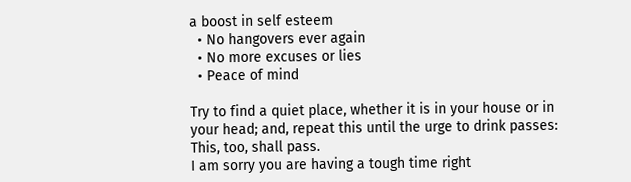a boost in self esteem
  • No hangovers ever again
  • No more excuses or lies
  • Peace of mind

Try to find a quiet place, whether it is in your house or in your head; and, repeat this until the urge to drink passes: This, too, shall pass.
I am sorry you are having a tough time right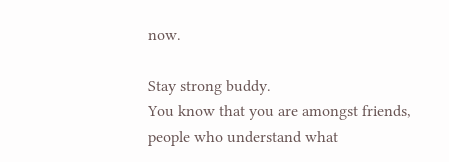now.

Stay strong buddy.
You know that you are amongst friends, people who understand what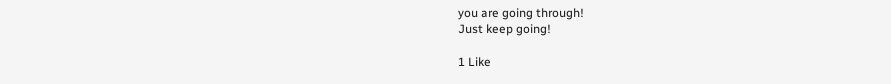you are going through!
Just keep going!

1 Like